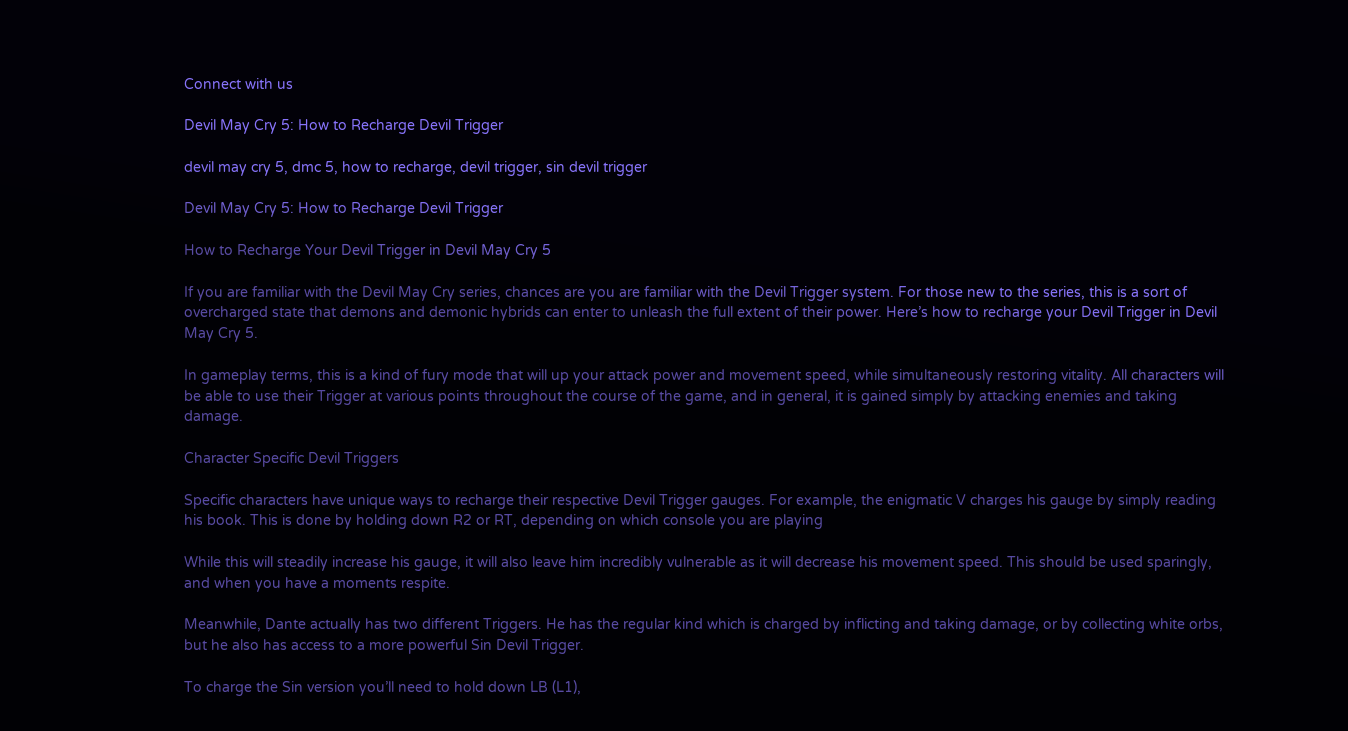Connect with us

Devil May Cry 5: How to Recharge Devil Trigger

devil may cry 5, dmc 5, how to recharge, devil trigger, sin devil trigger

Devil May Cry 5: How to Recharge Devil Trigger

How to Recharge Your Devil Trigger in Devil May Cry 5

If you are familiar with the Devil May Cry series, chances are you are familiar with the Devil Trigger system. For those new to the series, this is a sort of overcharged state that demons and demonic hybrids can enter to unleash the full extent of their power. Here’s how to recharge your Devil Trigger in Devil May Cry 5.

In gameplay terms, this is a kind of fury mode that will up your attack power and movement speed, while simultaneously restoring vitality. All characters will be able to use their Trigger at various points throughout the course of the game, and in general, it is gained simply by attacking enemies and taking damage.

Character Specific Devil Triggers

Specific characters have unique ways to recharge their respective Devil Trigger gauges. For example, the enigmatic V charges his gauge by simply reading his book. This is done by holding down R2 or RT, depending on which console you are playing

While this will steadily increase his gauge, it will also leave him incredibly vulnerable as it will decrease his movement speed. This should be used sparingly, and when you have a moments respite.

Meanwhile, Dante actually has two different Triggers. He has the regular kind which is charged by inflicting and taking damage, or by collecting white orbs, but he also has access to a more powerful Sin Devil Trigger.

To charge the Sin version you’ll need to hold down LB (L1),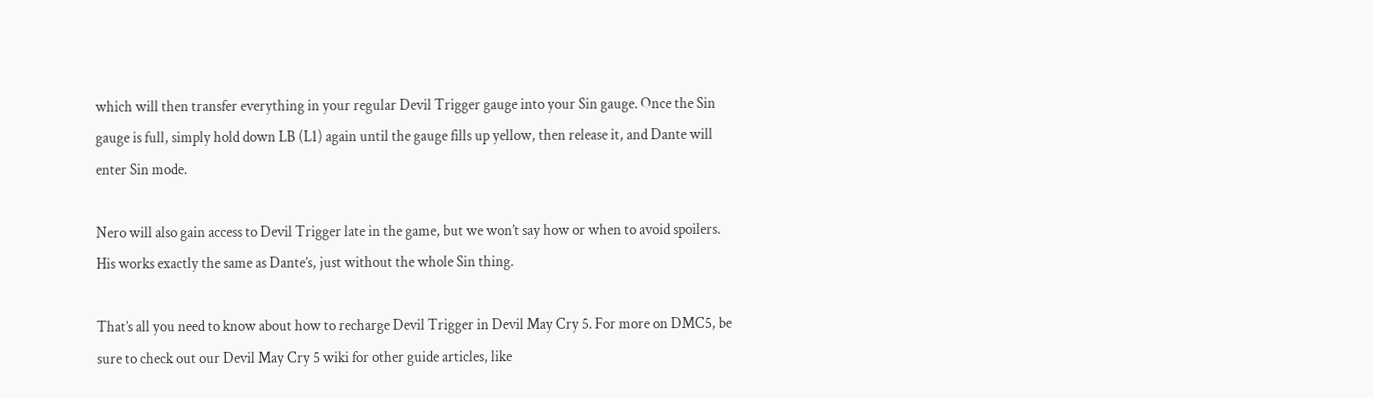which will then transfer everything in your regular Devil Trigger gauge into your Sin gauge. Once the Sin gauge is full, simply hold down LB (L1) again until the gauge fills up yellow, then release it, and Dante will enter Sin mode.

Nero will also gain access to Devil Trigger late in the game, but we won’t say how or when to avoid spoilers. His works exactly the same as Dante’s, just without the whole Sin thing.

That’s all you need to know about how to recharge Devil Trigger in Devil May Cry 5. For more on DMC5, be sure to check out our Devil May Cry 5 wiki for other guide articles, like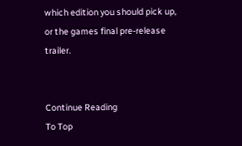which edition you should pick up, or the games final pre-release trailer.


Continue Reading
To Top